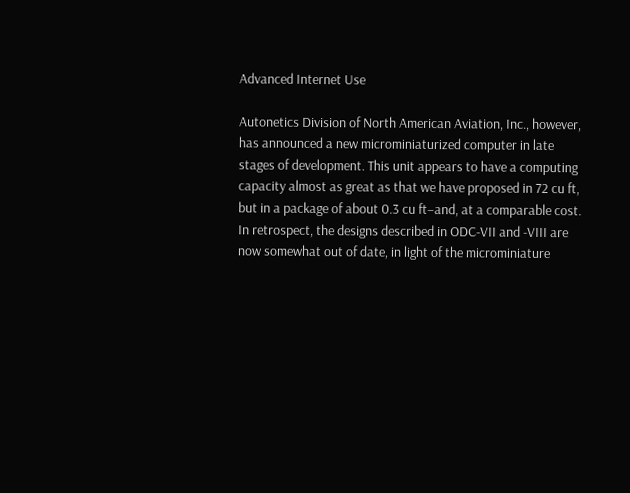Advanced Internet Use

Autonetics Division of North American Aviation, Inc., however, has announced a new microminiaturized computer in late stages of development. This unit appears to have a computing capacity almost as great as that we have proposed in 72 cu ft, but in a package of about 0.3 cu ft–and, at a comparable cost. In retrospect, the designs described in ODC-VII and -VIII are now somewhat out of date, in light of the microminiature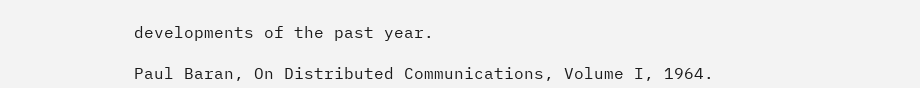developments of the past year.

Paul Baran, On Distributed Communications, Volume I, 1964.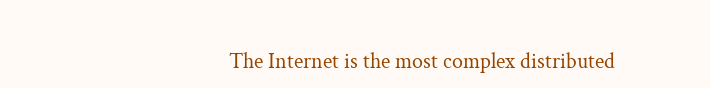The Internet is the most complex distributed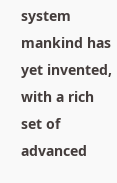system mankind has yet invented, with a rich set of advanced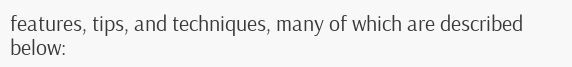features, tips, and techniques, many of which are described below: